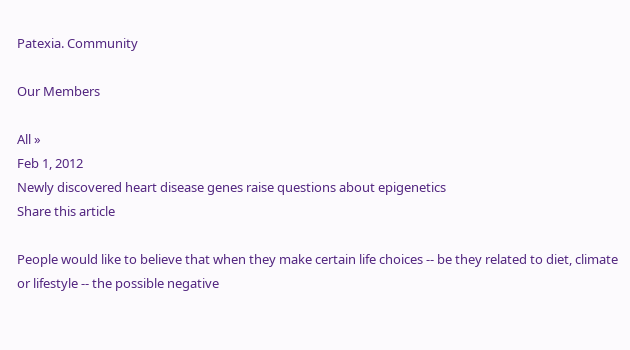Patexia. Community

Our Members

All »
Feb 1, 2012
Newly discovered heart disease genes raise questions about epigenetics
Share this article

People would like to believe that when they make certain life choices -- be they related to diet, climate or lifestyle -- the possible negative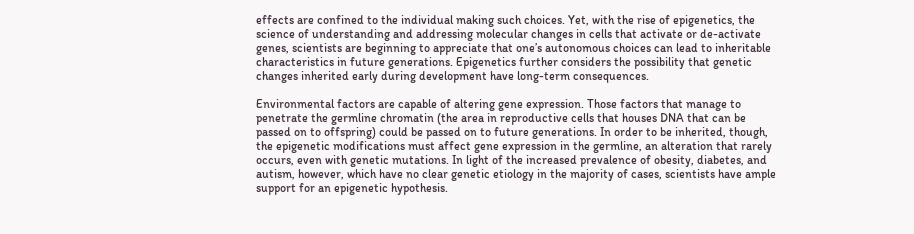effects are confined to the individual making such choices. Yet, with the rise of epigenetics, the science of understanding and addressing molecular changes in cells that activate or de-activate genes, scientists are beginning to appreciate that one’s autonomous choices can lead to inheritable characteristics in future generations. Epigenetics further considers the possibility that genetic changes inherited early during development have long-term consequences.

Environmental factors are capable of altering gene expression. Those factors that manage to penetrate the germline chromatin (the area in reproductive cells that houses DNA that can be passed on to offspring) could be passed on to future generations. In order to be inherited, though, the epigenetic modifications must affect gene expression in the germline, an alteration that rarely occurs, even with genetic mutations. In light of the increased prevalence of obesity, diabetes, and autism, however, which have no clear genetic etiology in the majority of cases, scientists have ample support for an epigenetic hypothesis.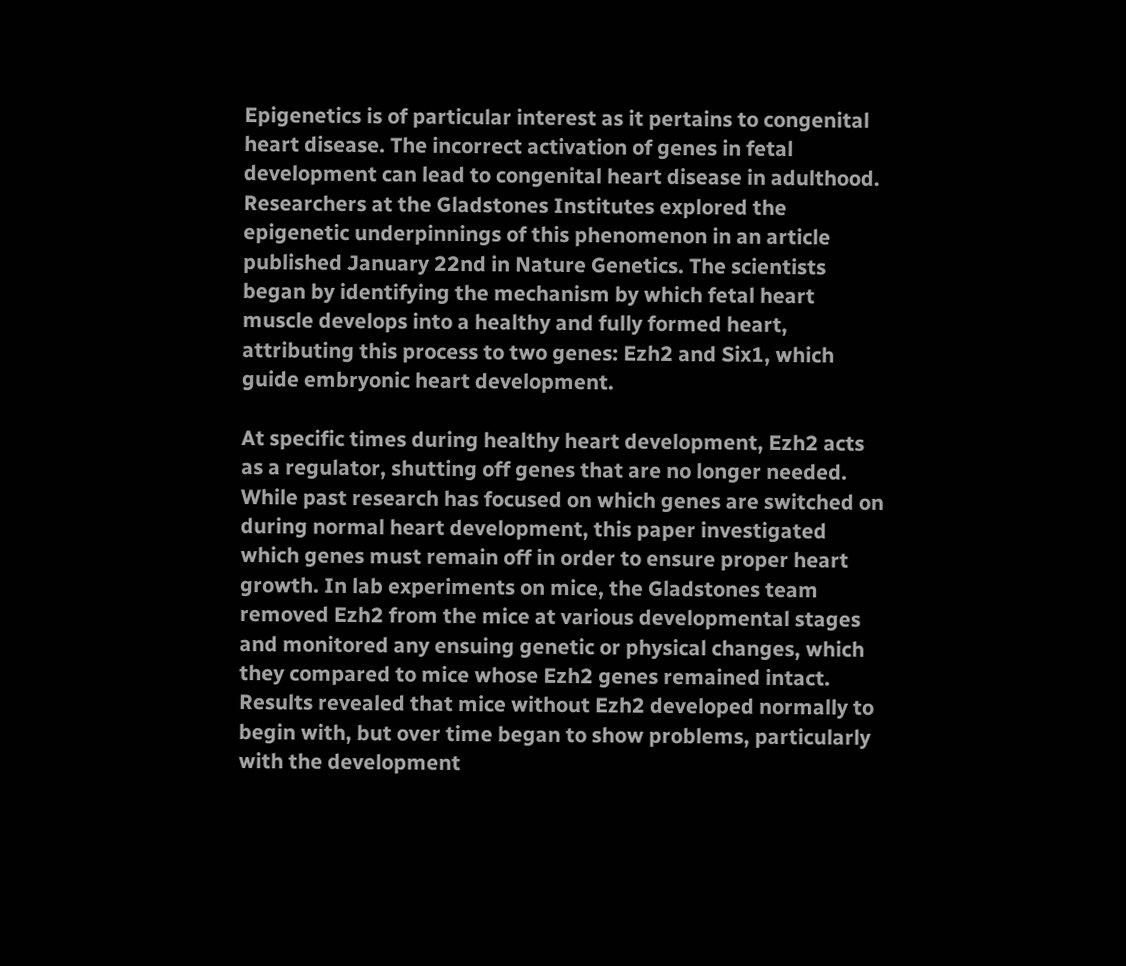Epigenetics is of particular interest as it pertains to congenital heart disease. The incorrect activation of genes in fetal development can lead to congenital heart disease in adulthood. Researchers at the Gladstones Institutes explored the epigenetic underpinnings of this phenomenon in an article published January 22nd in Nature Genetics. The scientists began by identifying the mechanism by which fetal heart muscle develops into a healthy and fully formed heart, attributing this process to two genes: Ezh2 and Six1, which guide embryonic heart development.

At specific times during healthy heart development, Ezh2 acts as a regulator, shutting off genes that are no longer needed. While past research has focused on which genes are switched on during normal heart development, this paper investigated which genes must remain off in order to ensure proper heart growth. In lab experiments on mice, the Gladstones team removed Ezh2 from the mice at various developmental stages and monitored any ensuing genetic or physical changes, which they compared to mice whose Ezh2 genes remained intact. Results revealed that mice without Ezh2 developed normally to begin with, but over time began to show problems, particularly with the development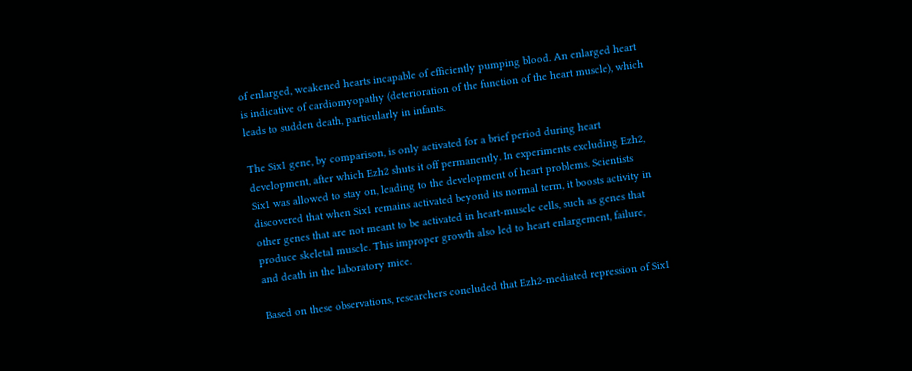of enlarged, weakened hearts incapable of efficiently pumping blood. An enlarged heart is indicative of cardiomyopathy (deterioration of the function of the heart muscle), which leads to sudden death, particularly in infants.

The Six1 gene, by comparison, is only activated for a brief period during heart development, after which Ezh2 shuts it off permanently. In experiments excluding Ezh2, Six1 was allowed to stay on, leading to the development of heart problems. Scientists discovered that when Six1 remains activated beyond its normal term, it boosts activity in other genes that are not meant to be activated in heart-muscle cells, such as genes that produce skeletal muscle. This improper growth also led to heart enlargement, failure, and death in the laboratory mice.

Based on these observations, researchers concluded that Ezh2-mediated repression of Six1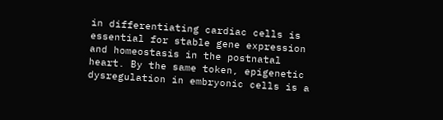in differentiating cardiac cells is essential for stable gene expression and homeostasis in the postnatal heart. By the same token, epigenetic dysregulation in embryonic cells is a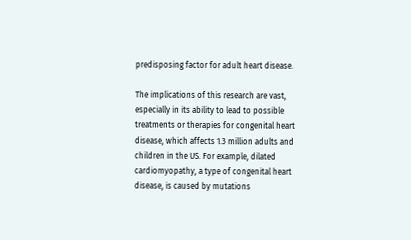predisposing factor for adult heart disease.

The implications of this research are vast, especially in its ability to lead to possible treatments or therapies for congenital heart disease, which affects 1.3 million adults and children in the US. For example, dilated cardiomyopathy, a type of congenital heart disease, is caused by mutations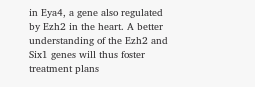in Eya4, a gene also regulated by Ezh2 in the heart. A better understanding of the Ezh2 and Six1 genes will thus foster treatment plans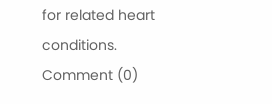for related heart conditions.
Comment (0)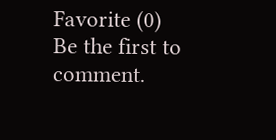Favorite (0)
Be the first to comment.